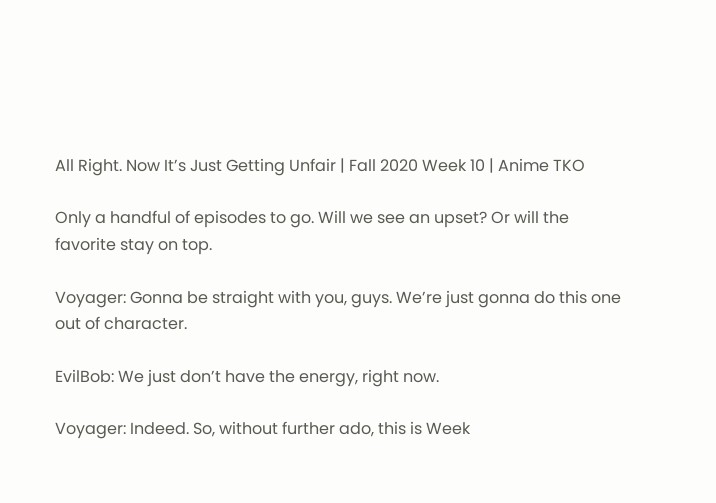All Right. Now It’s Just Getting Unfair | Fall 2020 Week 10 | Anime TKO

Only a handful of episodes to go. Will we see an upset? Or will the favorite stay on top.

Voyager: Gonna be straight with you, guys. We’re just gonna do this one out of character.

EvilBob: We just don’t have the energy, right now.

Voyager: Indeed. So, without further ado, this is Week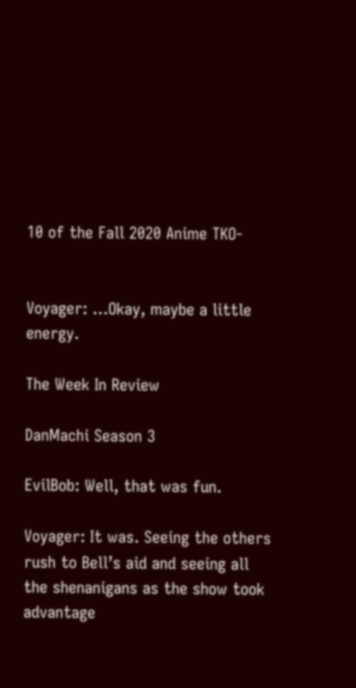10 of the Fall 2020 Anime TKO-


Voyager: …Okay, maybe a little energy.

The Week In Review

DanMachi Season 3

EvilBob: Well, that was fun.

Voyager: It was. Seeing the others rush to Bell’s aid and seeing all the shenanigans as the show took advantage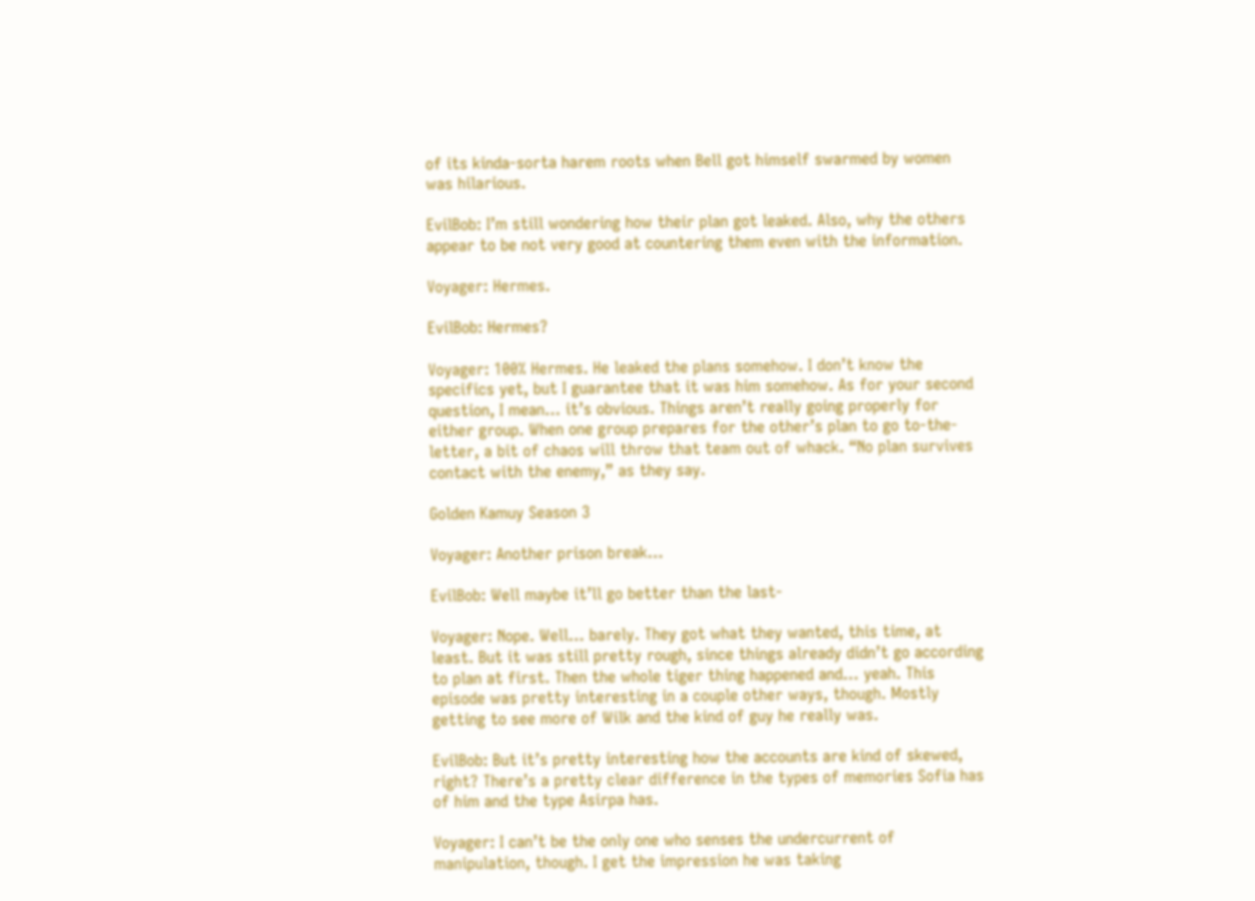of its kinda-sorta harem roots when Bell got himself swarmed by women was hilarious.

EvilBob: I’m still wondering how their plan got leaked. Also, why the others appear to be not very good at countering them even with the information.

Voyager: Hermes.

EvilBob: Hermes?

Voyager: 100% Hermes. He leaked the plans somehow. I don’t know the specifics yet, but I guarantee that it was him somehow. As for your second question, I mean… it’s obvious. Things aren’t really going properly for either group. When one group prepares for the other’s plan to go to-the-letter, a bit of chaos will throw that team out of whack. “No plan survives contact with the enemy,” as they say.

Golden Kamuy Season 3

Voyager: Another prison break…

EvilBob: Well maybe it’ll go better than the last-

Voyager: Nope. Well… barely. They got what they wanted, this time, at least. But it was still pretty rough, since things already didn’t go according to plan at first. Then the whole tiger thing happened and… yeah. This episode was pretty interesting in a couple other ways, though. Mostly getting to see more of Wilk and the kind of guy he really was.

EvilBob: But it’s pretty interesting how the accounts are kind of skewed, right? There’s a pretty clear difference in the types of memories Sofia has of him and the type Asirpa has.

Voyager: I can’t be the only one who senses the undercurrent of manipulation, though. I get the impression he was taking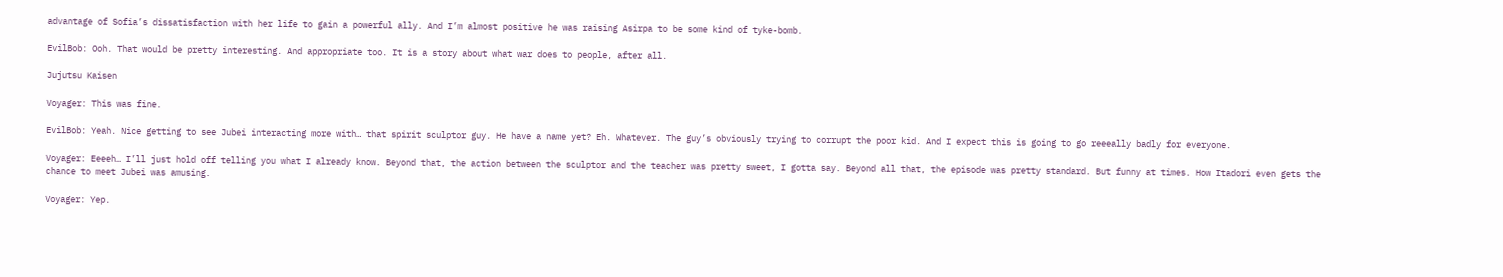advantage of Sofia’s dissatisfaction with her life to gain a powerful ally. And I’m almost positive he was raising Asirpa to be some kind of tyke-bomb.

EvilBob: Ooh. That would be pretty interesting. And appropriate too. It is a story about what war does to people, after all.

Jujutsu Kaisen

Voyager: This was fine.

EvilBob: Yeah. Nice getting to see Jubei interacting more with… that spirit sculptor guy. He have a name yet? Eh. Whatever. The guy’s obviously trying to corrupt the poor kid. And I expect this is going to go reeeally badly for everyone.

Voyager: Eeeeh… I’ll just hold off telling you what I already know. Beyond that, the action between the sculptor and the teacher was pretty sweet, I gotta say. Beyond all that, the episode was pretty standard. But funny at times. How Itadori even gets the chance to meet Jubei was amusing.

Voyager: Yep.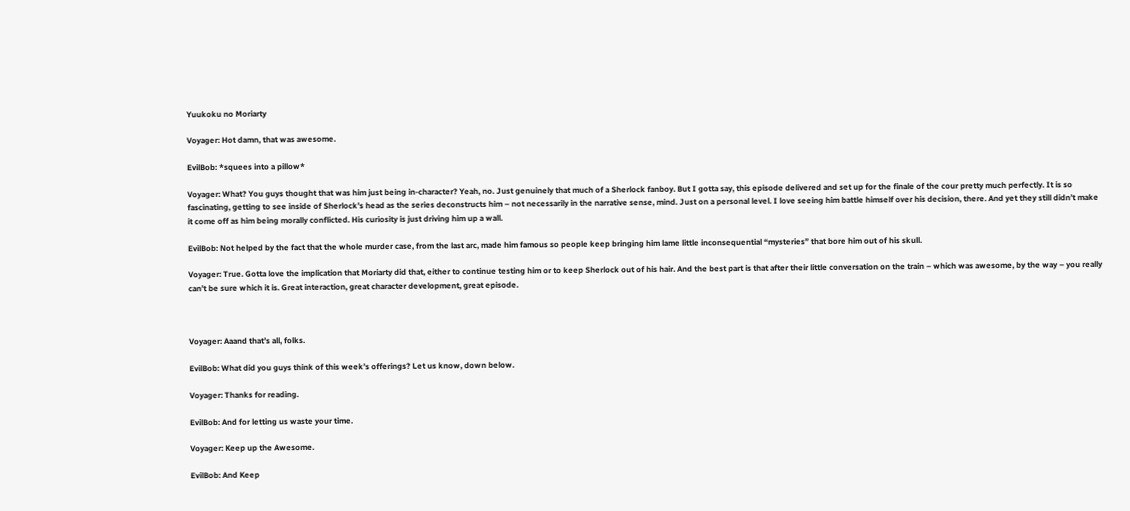Yuukoku no Moriarty

Voyager: Hot damn, that was awesome.

EvilBob: *squees into a pillow*

Voyager: What? You guys thought that was him just being in-character? Yeah, no. Just genuinely that much of a Sherlock fanboy. But I gotta say, this episode delivered and set up for the finale of the cour pretty much perfectly. It is so fascinating, getting to see inside of Sherlock’s head as the series deconstructs him – not necessarily in the narrative sense, mind. Just on a personal level. I love seeing him battle himself over his decision, there. And yet they still didn’t make it come off as him being morally conflicted. His curiosity is just driving him up a wall.

EvilBob: Not helped by the fact that the whole murder case, from the last arc, made him famous so people keep bringing him lame little inconsequential “mysteries” that bore him out of his skull.

Voyager: True. Gotta love the implication that Moriarty did that, either to continue testing him or to keep Sherlock out of his hair. And the best part is that after their little conversation on the train – which was awesome, by the way – you really can’t be sure which it is. Great interaction, great character development, great episode.



Voyager: Aaand that’s all, folks.

EvilBob: What did you guys think of this week’s offerings? Let us know, down below.

Voyager: Thanks for reading.

EvilBob: And for letting us waste your time.

Voyager: Keep up the Awesome.

EvilBob: And Keep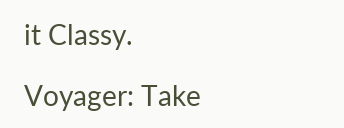it Classy.

Voyager: Take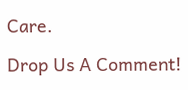Care.

Drop Us A Comment!